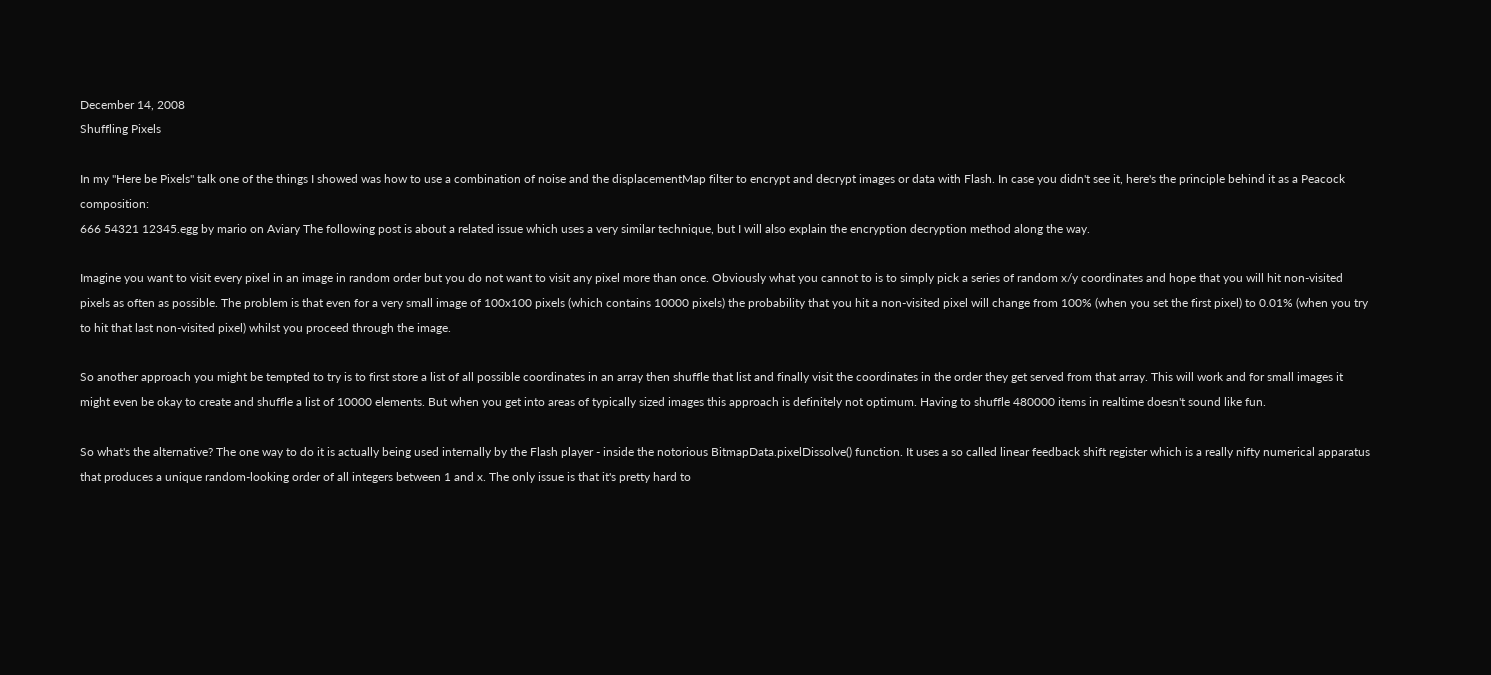December 14, 2008
Shuffling Pixels

In my "Here be Pixels" talk one of the things I showed was how to use a combination of noise and the displacementMap filter to encrypt and decrypt images or data with Flash. In case you didn't see it, here's the principle behind it as a Peacock composition:
666 54321 12345.egg by mario on Aviary The following post is about a related issue which uses a very similar technique, but I will also explain the encryption decryption method along the way.

Imagine you want to visit every pixel in an image in random order but you do not want to visit any pixel more than once. Obviously what you cannot to is to simply pick a series of random x/y coordinates and hope that you will hit non-visited pixels as often as possible. The problem is that even for a very small image of 100x100 pixels (which contains 10000 pixels) the probability that you hit a non-visited pixel will change from 100% (when you set the first pixel) to 0.01% (when you try to hit that last non-visited pixel) whilst you proceed through the image.

So another approach you might be tempted to try is to first store a list of all possible coordinates in an array then shuffle that list and finally visit the coordinates in the order they get served from that array. This will work and for small images it might even be okay to create and shuffle a list of 10000 elements. But when you get into areas of typically sized images this approach is definitely not optimum. Having to shuffle 480000 items in realtime doesn't sound like fun.

So what's the alternative? The one way to do it is actually being used internally by the Flash player - inside the notorious BitmapData.pixelDissolve() function. It uses a so called linear feedback shift register which is a really nifty numerical apparatus that produces a unique random-looking order of all integers between 1 and x. The only issue is that it's pretty hard to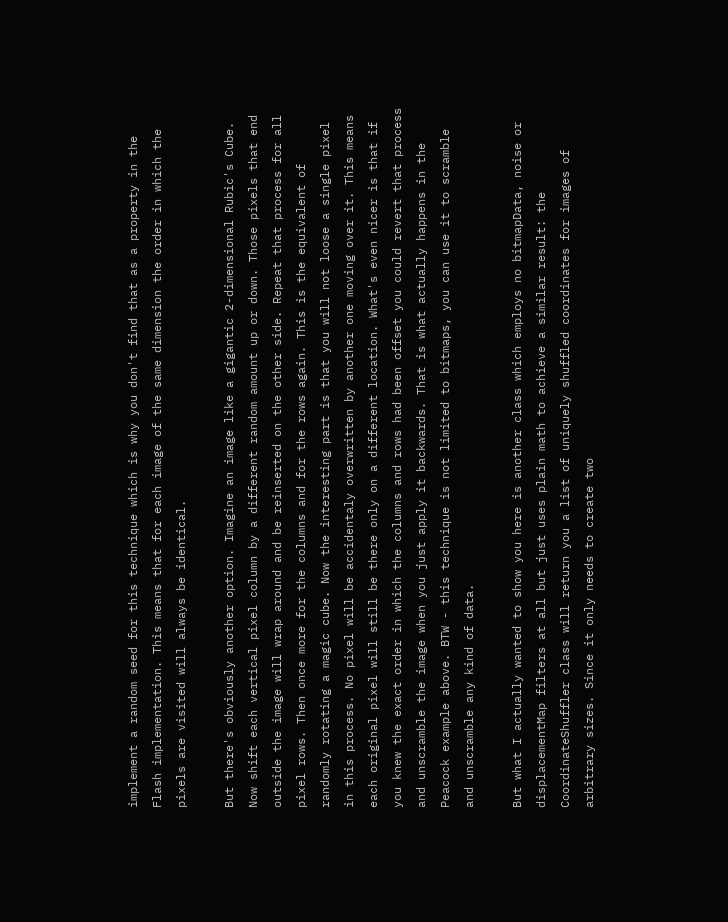implement a random seed for this technique which is why you don't find that as a property in the Flash implementation. This means that for each image of the same dimension the order in which the pixels are visited will always be identical.

But there's obviously another option. Imagine an image like a gigantic 2-dimensional Rubic's Cube. Now shift each vertical pixel column by a different random amount up or down. Those pixels that end outside the image will wrap around and be reinserted on the other side. Repeat that process for all pixel rows. Then once more for the columns and for the rows again. This is the equivalent of randomly rotating a magic cube. Now the interesting part is that you will not loose a single pixel in this process. No pixel will be accidentaly overwritten by another one moving over it. This means each original pixel will still be there only on a different location. What's even nicer is that if you knew the exact order in which the columns and rows had been offset you could revert that process and unscramble the image when you just apply it backwards. That is what actually happens in the Peacock example above. BTW - this technique is not limited to bitmaps, you can use it to scramble and unscramble any kind of data.

But what I actually wanted to show you here is another class which employs no bitmapData, noise or displacementMap filters at all but just uses plain math to achieve a similar result: the CoordinateShuffler class will return you a list of uniquely shuffled coordinates for images of arbitrary sizes. Since it only needs to create two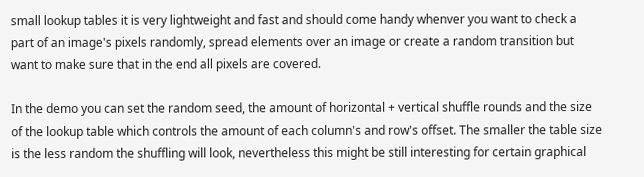small lookup tables it is very lightweight and fast and should come handy whenver you want to check a part of an image's pixels randomly, spread elements over an image or create a random transition but want to make sure that in the end all pixels are covered.

In the demo you can set the random seed, the amount of horizontal + vertical shuffle rounds and the size of the lookup table which controls the amount of each column's and row's offset. The smaller the table size is the less random the shuffling will look, nevertheless this might be still interesting for certain graphical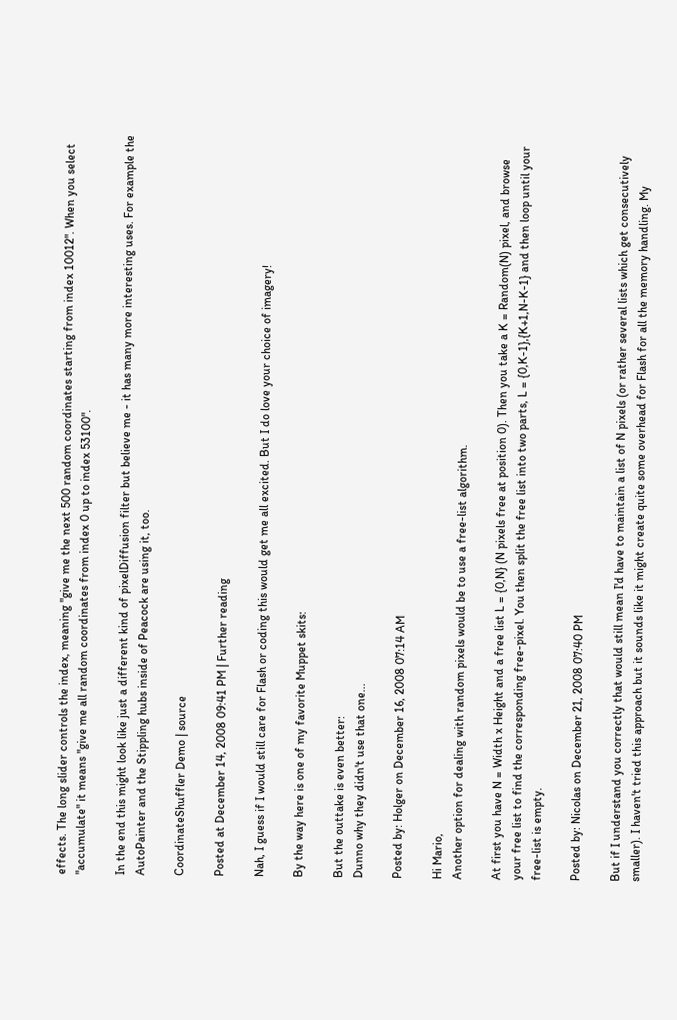effects. The long slider controls the index, meaning "give me the next 500 random coordinates starting from index 10012". When you select "accumulate" it means "give me all random coordinates from index 0 up to index 53100".

In the end this might look like just a different kind of pixelDiffusion filter but believe me - it has many more interesting uses. For example the AutoPainter and the Stippling hubs inside of Peacock are using it, too.

CoordinateShuffler Demo | source

Posted at December 14, 2008 09:41 PM | Further reading

Nah, I guess if I would still care for Flash or coding this would get me all excited. But I do love your choice of imagery!

By the way here is one of my favorite Muppet skits:

But the outtake is even better:
Dunno why they didn't use that one...

Posted by: Holger on December 16, 2008 07:14 AM

Hi Mario,
Another option for dealing with random pixels would be to use a free-list algorithm.

At first you have N = Width x Height and a free list L = {0,N} (N pixels free at position 0). Then you take a K = Random(N) pixel, and browse your free list to find the corresponding free-pixel. You then split the free list into two parts, L = {0,K-1},{K+1,N-K-1} and then loop until your free-list is empty.

Posted by: Nicolas on December 21, 2008 07:40 PM

But if I understand you correctly that would still mean I'd have to maintain a list of N pixels (or rather several lists which get consecutively smaller). I haven't tried this approach but it sounds like it might create quite some overhead for Flash for all the memory handling. My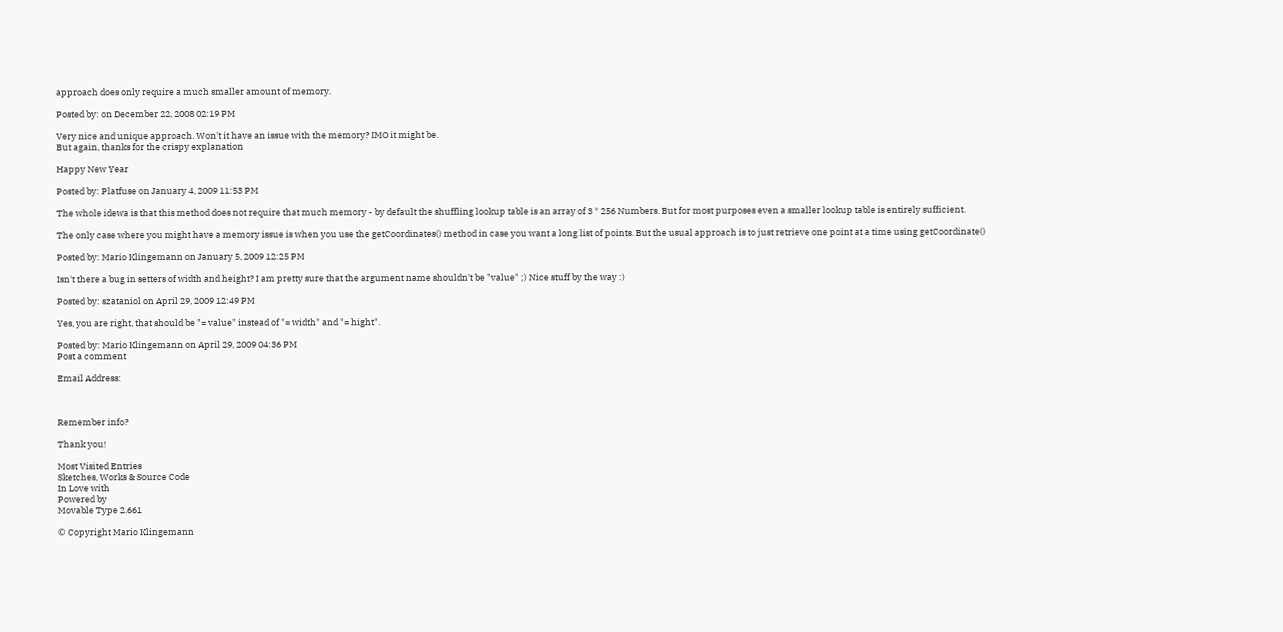approach does only require a much smaller amount of memory.

Posted by: on December 22, 2008 02:19 PM

Very nice and unique approach. Won't it have an issue with the memory? IMO it might be.
But again, thanks for the crispy explanation

Happy New Year

Posted by: Platfuse on January 4, 2009 11:53 PM

The whole idewa is that this method does not require that much memory - by default the shuffling lookup table is an array of 3 * 256 Numbers. But for most purposes even a smaller lookup table is entirely sufficient.

The only case where you might have a memory issue is when you use the getCoordinates() method in case you want a long list of points. But the usual approach is to just retrieve one point at a time using getCoordinate()

Posted by: Mario Klingemann on January 5, 2009 12:25 PM

Isn't there a bug in setters of width and height? I am pretty sure that the argument name shouldn't be "value" ;) Nice stuff by the way :)

Posted by: szataniol on April 29, 2009 12:49 PM

Yes, you are right, that should be "= value" instead of "= width" and "= hight".

Posted by: Mario Klingemann on April 29, 2009 04:36 PM
Post a comment

Email Address:



Remember info?

Thank you!

Most Visited Entries
Sketches, Works & Source Code
In Love with
Powered by
Movable Type 2.661

© Copyright Mario Klingemann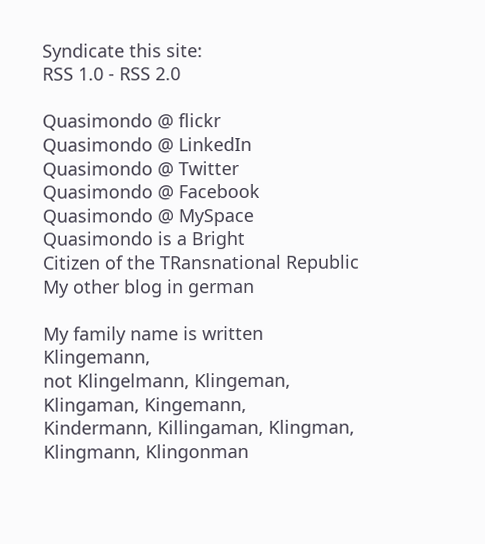Syndicate this site:
RSS 1.0 - RSS 2.0

Quasimondo @ flickr
Quasimondo @ LinkedIn
Quasimondo @ Twitter
Quasimondo @ Facebook
Quasimondo @ MySpace
Quasimondo is a Bright
Citizen of the TRansnational Republic
My other blog in german

My family name is written Klingemann,
not Klingelmann, Klingeman, Klingaman, Kingemann,
Kindermann, Killingaman, Klingman, Klingmann, Klingonman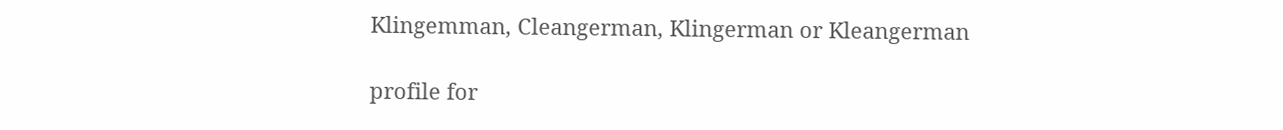Klingemman, Cleangerman, Klingerman or Kleangerman

profile for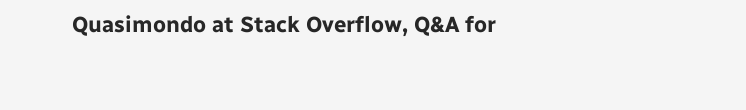Quasimondo at Stack Overflow, Q&A for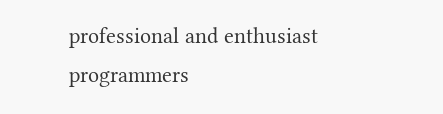professional and enthusiast programmers